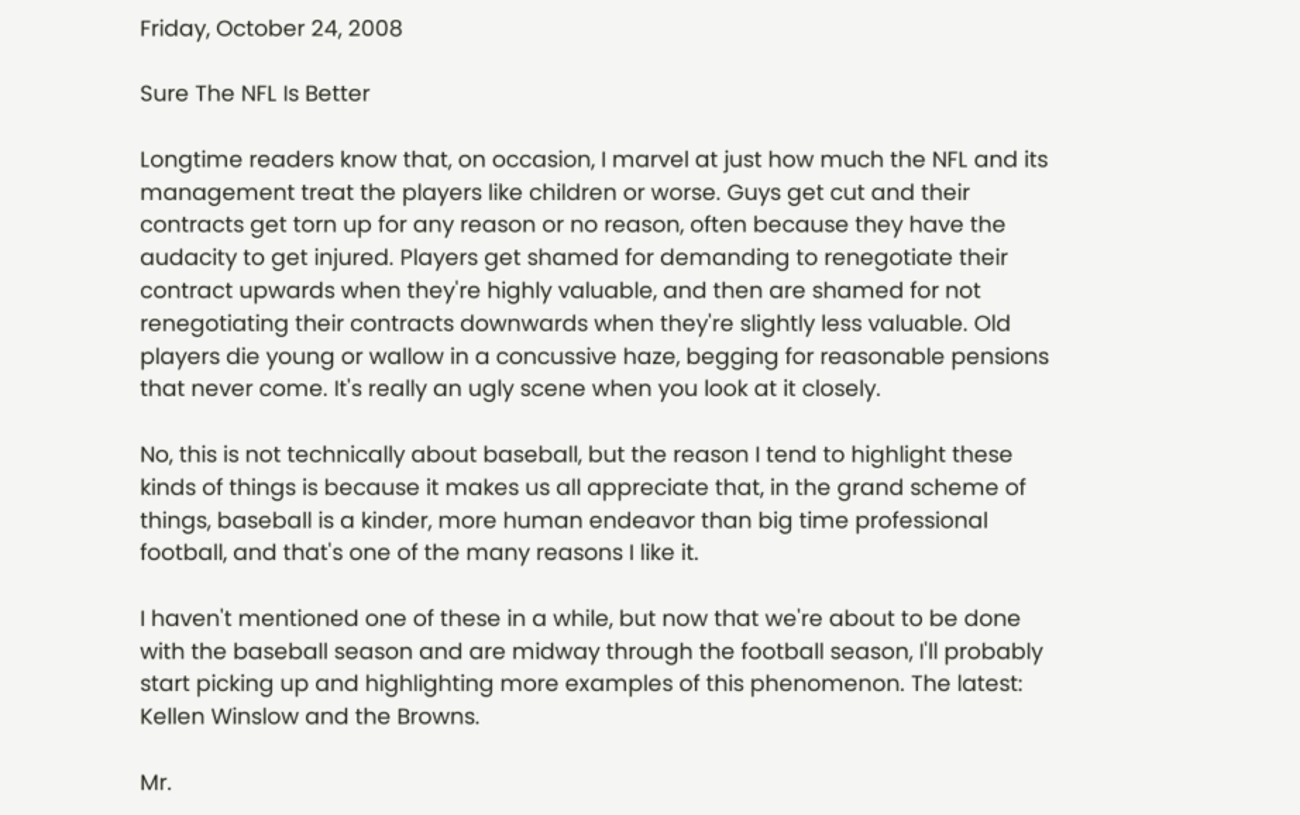Friday, October 24, 2008

Sure The NFL Is Better

Longtime readers know that, on occasion, I marvel at just how much the NFL and its management treat the players like children or worse. Guys get cut and their contracts get torn up for any reason or no reason, often because they have the audacity to get injured. Players get shamed for demanding to renegotiate their contract upwards when they're highly valuable, and then are shamed for not renegotiating their contracts downwards when they're slightly less valuable. Old players die young or wallow in a concussive haze, begging for reasonable pensions that never come. It's really an ugly scene when you look at it closely.

No, this is not technically about baseball, but the reason I tend to highlight these kinds of things is because it makes us all appreciate that, in the grand scheme of things, baseball is a kinder, more human endeavor than big time professional football, and that's one of the many reasons I like it.

I haven't mentioned one of these in a while, but now that we're about to be done with the baseball season and are midway through the football season, I'll probably start picking up and highlighting more examples of this phenomenon. The latest: Kellen Winslow and the Browns.

Mr.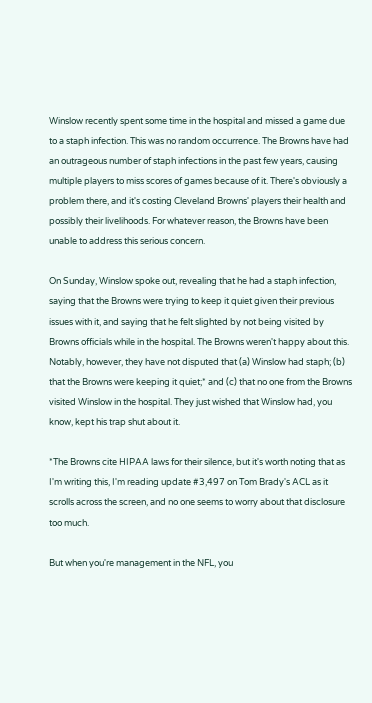Winslow recently spent some time in the hospital and missed a game due to a staph infection. This was no random occurrence. The Browns have had an outrageous number of staph infections in the past few years, causing multiple players to miss scores of games because of it. There's obviously a problem there, and it's costing Cleveland Browns' players their health and possibly their livelihoods. For whatever reason, the Browns have been unable to address this serious concern.

On Sunday, Winslow spoke out, revealing that he had a staph infection, saying that the Browns were trying to keep it quiet given their previous issues with it, and saying that he felt slighted by not being visited by Browns officials while in the hospital. The Browns weren't happy about this. Notably, however, they have not disputed that (a) Winslow had staph; (b) that the Browns were keeping it quiet;* and (c) that no one from the Browns visited Winslow in the hospital. They just wished that Winslow had, you know, kept his trap shut about it.

*The Browns cite HIPAA laws for their silence, but it's worth noting that as I'm writing this, I'm reading update #3,497 on Tom Brady's ACL as it scrolls across the screen, and no one seems to worry about that disclosure too much.

But when you're management in the NFL, you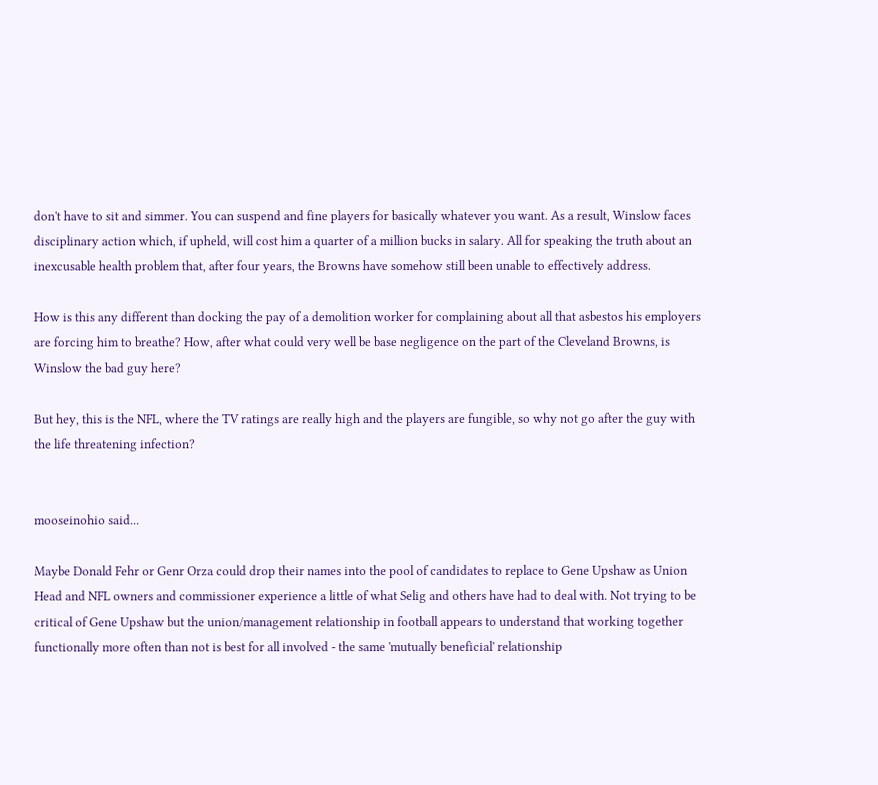don't have to sit and simmer. You can suspend and fine players for basically whatever you want. As a result, Winslow faces disciplinary action which, if upheld, will cost him a quarter of a million bucks in salary. All for speaking the truth about an inexcusable health problem that, after four years, the Browns have somehow still been unable to effectively address.

How is this any different than docking the pay of a demolition worker for complaining about all that asbestos his employers are forcing him to breathe? How, after what could very well be base negligence on the part of the Cleveland Browns, is Winslow the bad guy here?

But hey, this is the NFL, where the TV ratings are really high and the players are fungible, so why not go after the guy with the life threatening infection?


mooseinohio said...

Maybe Donald Fehr or Genr Orza could drop their names into the pool of candidates to replace to Gene Upshaw as Union Head and NFL owners and commissioner experience a little of what Selig and others have had to deal with. Not trying to be critical of Gene Upshaw but the union/management relationship in football appears to understand that working together functionally more often than not is best for all involved - the same 'mutually beneficial' relationship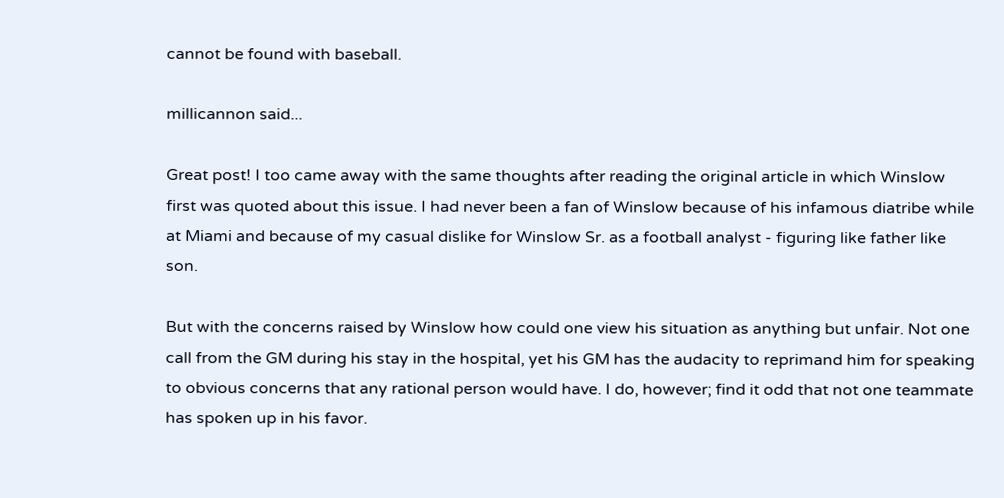cannot be found with baseball.

millicannon said...

Great post! I too came away with the same thoughts after reading the original article in which Winslow first was quoted about this issue. I had never been a fan of Winslow because of his infamous diatribe while at Miami and because of my casual dislike for Winslow Sr. as a football analyst - figuring like father like son.

But with the concerns raised by Winslow how could one view his situation as anything but unfair. Not one call from the GM during his stay in the hospital, yet his GM has the audacity to reprimand him for speaking to obvious concerns that any rational person would have. I do, however; find it odd that not one teammate has spoken up in his favor.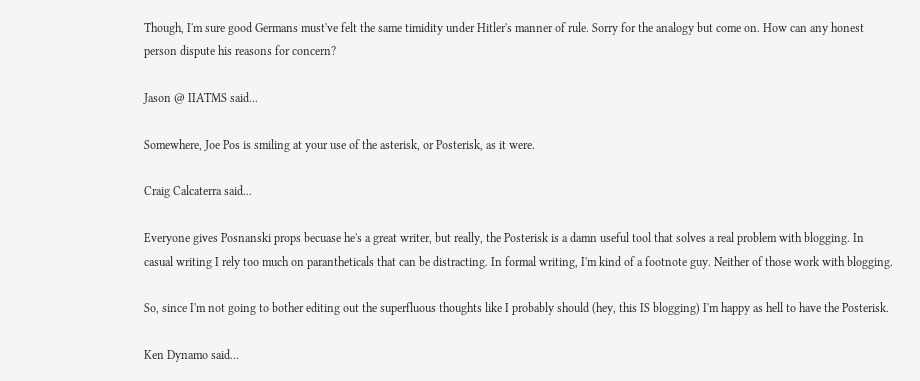Though, I'm sure good Germans must've felt the same timidity under Hitler's manner of rule. Sorry for the analogy but come on. How can any honest person dispute his reasons for concern?

Jason @ IIATMS said...

Somewhere, Joe Pos is smiling at your use of the asterisk, or Posterisk, as it were.

Craig Calcaterra said...

Everyone gives Posnanski props becuase he's a great writer, but really, the Posterisk is a damn useful tool that solves a real problem with blogging. In casual writing I rely too much on parantheticals that can be distracting. In formal writing, I'm kind of a footnote guy. Neither of those work with blogging.

So, since I'm not going to bother editing out the superfluous thoughts like I probably should (hey, this IS blogging) I'm happy as hell to have the Posterisk.

Ken Dynamo said...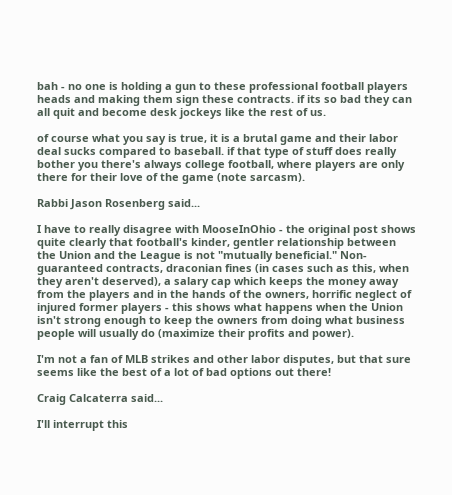bah - no one is holding a gun to these professional football players heads and making them sign these contracts. if its so bad they can all quit and become desk jockeys like the rest of us.

of course what you say is true, it is a brutal game and their labor deal sucks compared to baseball. if that type of stuff does really bother you there's always college football, where players are only there for their love of the game (note sarcasm).

Rabbi Jason Rosenberg said...

I have to really disagree with MooseInOhio - the original post shows quite clearly that football's kinder, gentler relationship between the Union and the League is not "mutually beneficial." Non-guaranteed contracts, draconian fines (in cases such as this, when they aren't deserved), a salary cap which keeps the money away from the players and in the hands of the owners, horrific neglect of injured former players - this shows what happens when the Union isn't strong enough to keep the owners from doing what business people will usually do (maximize their profits and power).

I'm not a fan of MLB strikes and other labor disputes, but that sure seems like the best of a lot of bad options out there!

Craig Calcaterra said...

I'll interrupt this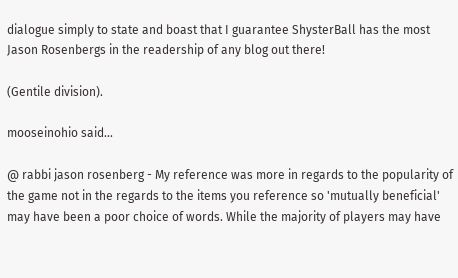dialogue simply to state and boast that I guarantee ShysterBall has the most Jason Rosenbergs in the readership of any blog out there!

(Gentile division).

mooseinohio said...

@ rabbi jason rosenberg - My reference was more in regards to the popularity of the game not in the regards to the items you reference so 'mutually beneficial' may have been a poor choice of words. While the majority of players may have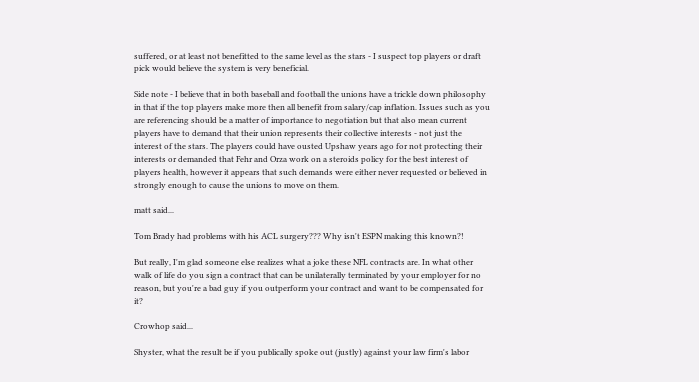suffered, or at least not benefitted to the same level as the stars - I suspect top players or draft pick would believe the system is very beneficial.

Side note - I believe that in both baseball and football the unions have a trickle down philosophy in that if the top players make more then all benefit from salary/cap inflation. Issues such as you are referencing should be a matter of importance to negotiation but that also mean current players have to demand that their union represents their collective interests - not just the interest of the stars. The players could have ousted Upshaw years ago for not protecting their interests or demanded that Fehr and Orza work on a steroids policy for the best interest of players health, however it appears that such demands were either never requested or believed in strongly enough to cause the unions to move on them.

matt said...

Tom Brady had problems with his ACL surgery??? Why isn't ESPN making this known?!

But really, I'm glad someone else realizes what a joke these NFL contracts are. In what other walk of life do you sign a contract that can be unilaterally terminated by your employer for no reason, but you're a bad guy if you outperform your contract and want to be compensated for it?

Crowhop said...

Shyster, what the result be if you publically spoke out (justly) against your law firm's labor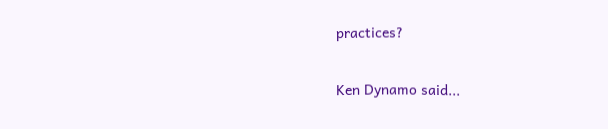practices?

Ken Dynamo said...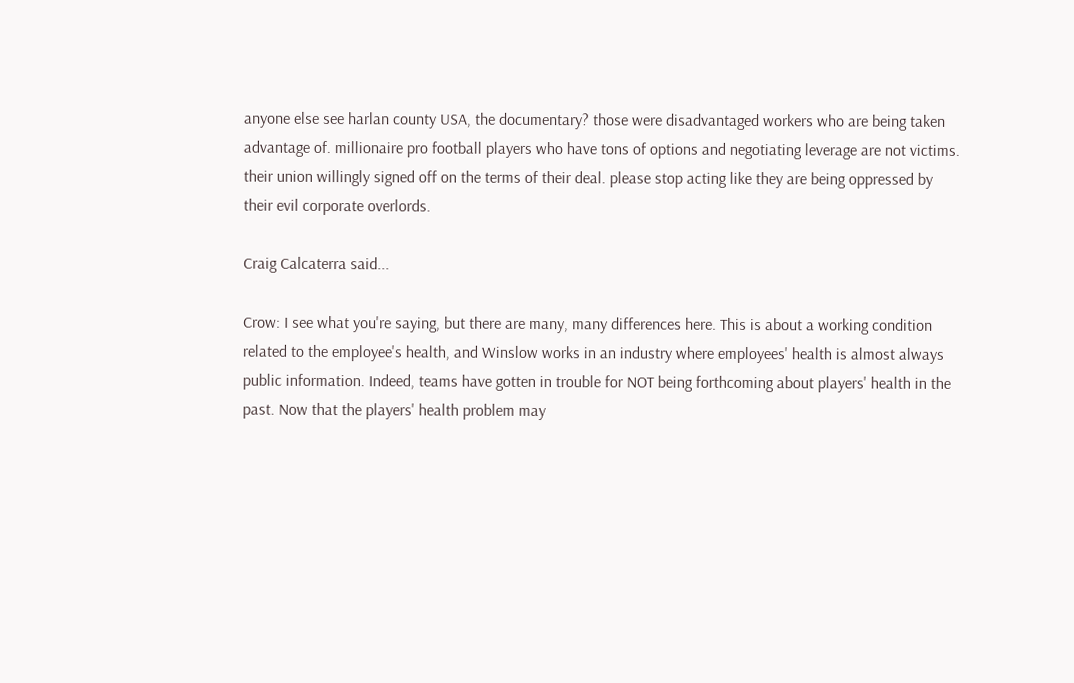anyone else see harlan county USA, the documentary? those were disadvantaged workers who are being taken advantage of. millionaire pro football players who have tons of options and negotiating leverage are not victims. their union willingly signed off on the terms of their deal. please stop acting like they are being oppressed by their evil corporate overlords.

Craig Calcaterra said...

Crow: I see what you're saying, but there are many, many differences here. This is about a working condition related to the employee's health, and Winslow works in an industry where employees' health is almost always public information. Indeed, teams have gotten in trouble for NOT being forthcoming about players' health in the past. Now that the players' health problem may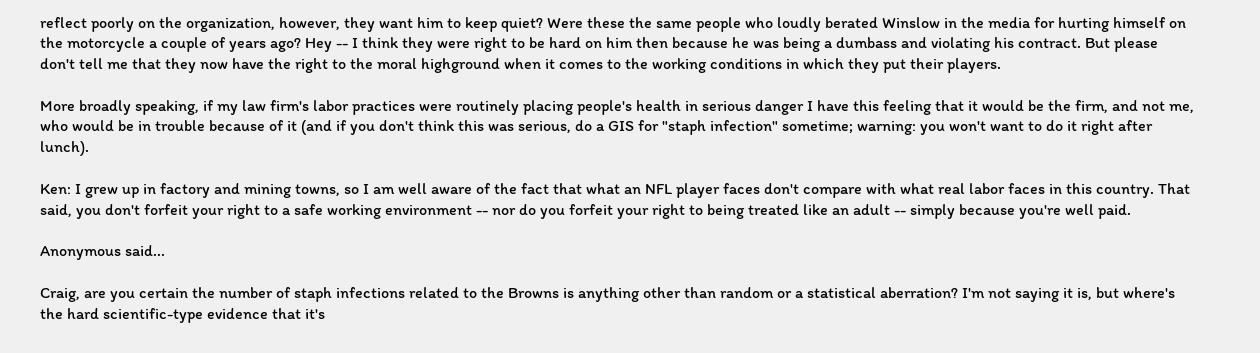reflect poorly on the organization, however, they want him to keep quiet? Were these the same people who loudly berated Winslow in the media for hurting himself on the motorcycle a couple of years ago? Hey -- I think they were right to be hard on him then because he was being a dumbass and violating his contract. But please don't tell me that they now have the right to the moral highground when it comes to the working conditions in which they put their players.

More broadly speaking, if my law firm's labor practices were routinely placing people's health in serious danger I have this feeling that it would be the firm, and not me, who would be in trouble because of it (and if you don't think this was serious, do a GIS for "staph infection" sometime; warning: you won't want to do it right after lunch).

Ken: I grew up in factory and mining towns, so I am well aware of the fact that what an NFL player faces don't compare with what real labor faces in this country. That said, you don't forfeit your right to a safe working environment -- nor do you forfeit your right to being treated like an adult -- simply because you're well paid.

Anonymous said...

Craig, are you certain the number of staph infections related to the Browns is anything other than random or a statistical aberration? I'm not saying it is, but where's the hard scientific-type evidence that it's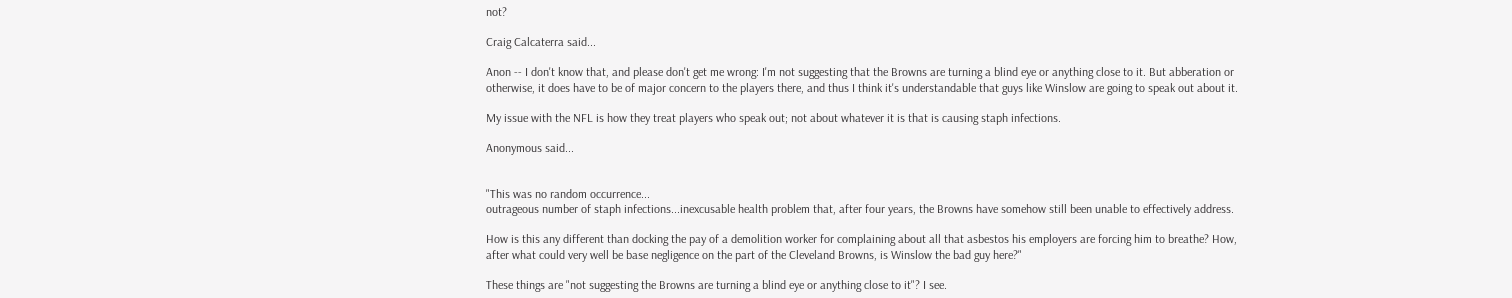not?

Craig Calcaterra said...

Anon -- I don't know that, and please don't get me wrong: I'm not suggesting that the Browns are turning a blind eye or anything close to it. But abberation or otherwise, it does have to be of major concern to the players there, and thus I think it's understandable that guys like Winslow are going to speak out about it.

My issue with the NFL is how they treat players who speak out; not about whatever it is that is causing staph infections.

Anonymous said...


"This was no random occurrence...
outrageous number of staph infections...inexcusable health problem that, after four years, the Browns have somehow still been unable to effectively address.

How is this any different than docking the pay of a demolition worker for complaining about all that asbestos his employers are forcing him to breathe? How, after what could very well be base negligence on the part of the Cleveland Browns, is Winslow the bad guy here?"

These things are "not suggesting the Browns are turning a blind eye or anything close to it"? I see.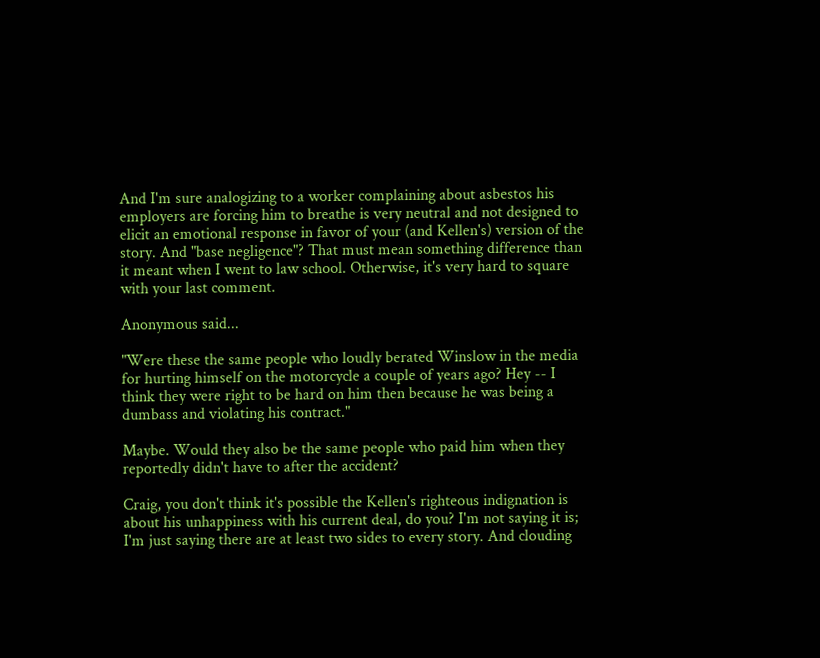And I'm sure analogizing to a worker complaining about asbestos his employers are forcing him to breathe is very neutral and not designed to elicit an emotional response in favor of your (and Kellen's) version of the story. And "base negligence"? That must mean something difference than it meant when I went to law school. Otherwise, it's very hard to square with your last comment.

Anonymous said...

"Were these the same people who loudly berated Winslow in the media for hurting himself on the motorcycle a couple of years ago? Hey -- I think they were right to be hard on him then because he was being a dumbass and violating his contract."

Maybe. Would they also be the same people who paid him when they reportedly didn't have to after the accident?

Craig, you don't think it's possible the Kellen's righteous indignation is about his unhappiness with his current deal, do you? I'm not saying it is; I'm just saying there are at least two sides to every story. And clouding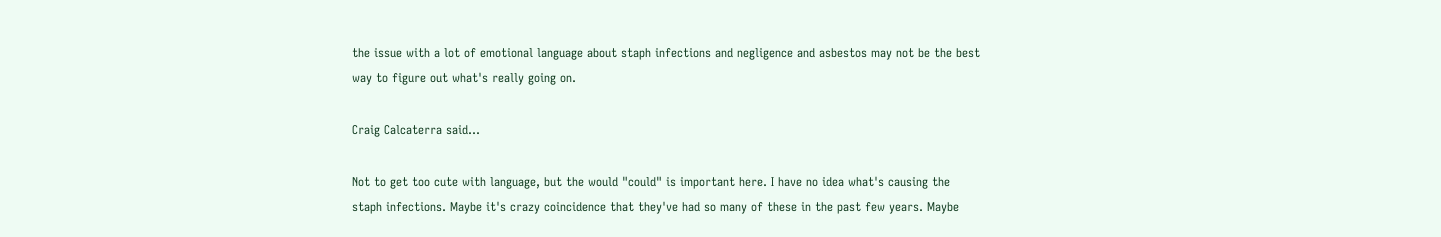the issue with a lot of emotional language about staph infections and negligence and asbestos may not be the best way to figure out what's really going on.

Craig Calcaterra said...

Not to get too cute with language, but the would "could" is important here. I have no idea what's causing the staph infections. Maybe it's crazy coincidence that they've had so many of these in the past few years. Maybe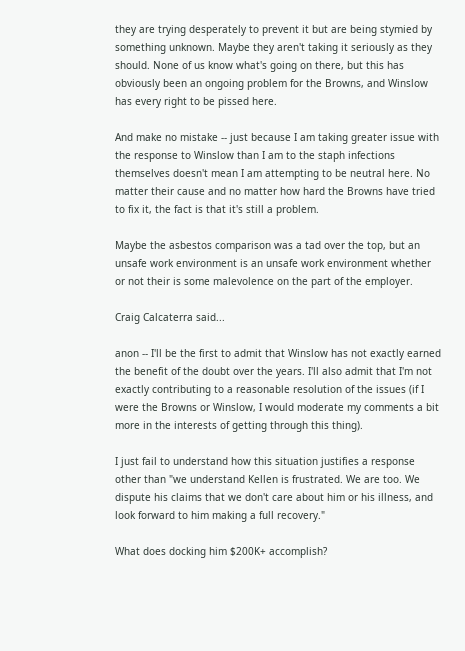they are trying desperately to prevent it but are being stymied by something unknown. Maybe they aren't taking it seriously as they should. None of us know what's going on there, but this has obviously been an ongoing problem for the Browns, and Winslow has every right to be pissed here.

And make no mistake -- just because I am taking greater issue with the response to Winslow than I am to the staph infections themselves doesn't mean I am attempting to be neutral here. No matter their cause and no matter how hard the Browns have tried to fix it, the fact is that it's still a problem.

Maybe the asbestos comparison was a tad over the top, but an unsafe work environment is an unsafe work environment whether or not their is some malevolence on the part of the employer.

Craig Calcaterra said...

anon -- I'll be the first to admit that Winslow has not exactly earned the benefit of the doubt over the years. I'll also admit that I'm not exactly contributing to a reasonable resolution of the issues (if I were the Browns or Winslow, I would moderate my comments a bit more in the interests of getting through this thing).

I just fail to understand how this situation justifies a response other than "we understand Kellen is frustrated. We are too. We dispute his claims that we don't care about him or his illness, and look forward to him making a full recovery."

What does docking him $200K+ accomplish?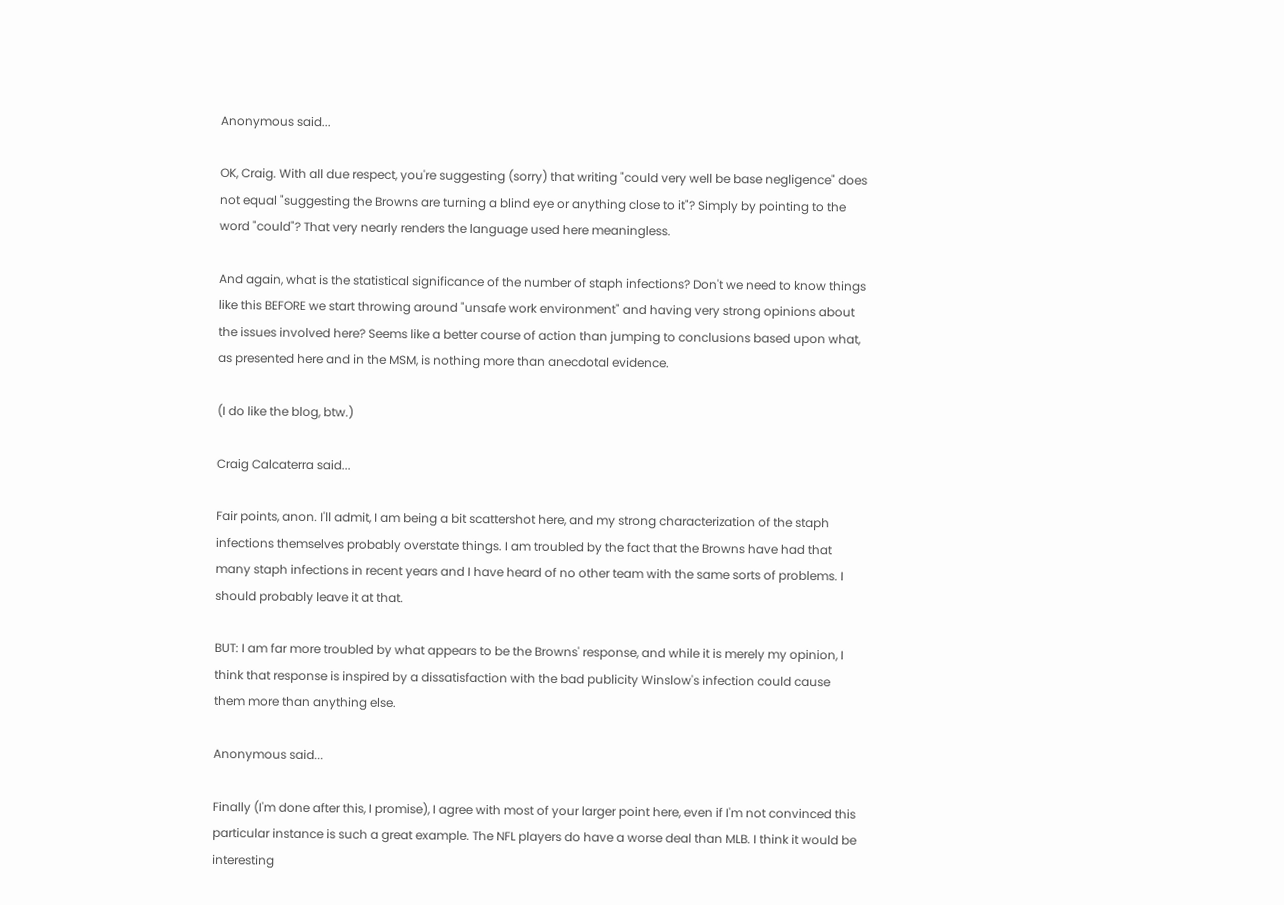Anonymous said...

OK, Craig. With all due respect, you're suggesting (sorry) that writing "could very well be base negligence" does not equal "suggesting the Browns are turning a blind eye or anything close to it"? Simply by pointing to the word "could"? That very nearly renders the language used here meaningless.

And again, what is the statistical significance of the number of staph infections? Don't we need to know things like this BEFORE we start throwing around "unsafe work environment" and having very strong opinions about the issues involved here? Seems like a better course of action than jumping to conclusions based upon what, as presented here and in the MSM, is nothing more than anecdotal evidence.

(I do like the blog, btw.)

Craig Calcaterra said...

Fair points, anon. I'll admit, I am being a bit scattershot here, and my strong characterization of the staph infections themselves probably overstate things. I am troubled by the fact that the Browns have had that many staph infections in recent years and I have heard of no other team with the same sorts of problems. I should probably leave it at that.

BUT: I am far more troubled by what appears to be the Browns' response, and while it is merely my opinion, I think that response is inspired by a dissatisfaction with the bad publicity Winslow's infection could cause them more than anything else.

Anonymous said...

Finally (I'm done after this, I promise), I agree with most of your larger point here, even if I'm not convinced this particular instance is such a great example. The NFL players do have a worse deal than MLB. I think it would be interesting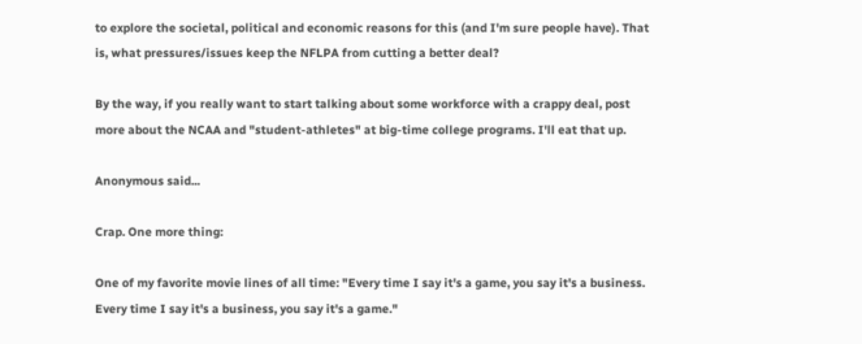to explore the societal, political and economic reasons for this (and I'm sure people have). That is, what pressures/issues keep the NFLPA from cutting a better deal?

By the way, if you really want to start talking about some workforce with a crappy deal, post more about the NCAA and "student-athletes" at big-time college programs. I'll eat that up.

Anonymous said...

Crap. One more thing:

One of my favorite movie lines of all time: "Every time I say it's a game, you say it's a business. Every time I say it's a business, you say it's a game."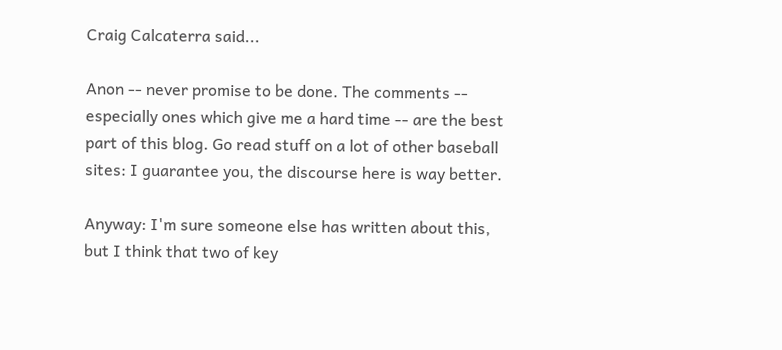Craig Calcaterra said...

Anon -- never promise to be done. The comments -- especially ones which give me a hard time -- are the best part of this blog. Go read stuff on a lot of other baseball sites: I guarantee you, the discourse here is way better.

Anyway: I'm sure someone else has written about this, but I think that two of key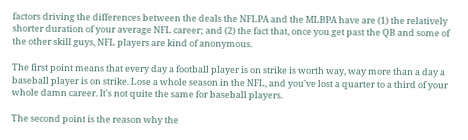factors driving the differences between the deals the NFLPA and the MLBPA have are (1) the relatively shorter duration of your average NFL career; and (2) the fact that, once you get past the QB and some of the other skill guys, NFL players are kind of anonymous.

The first point means that every day a football player is on strike is worth way, way more than a day a baseball player is on strike. Lose a whole season in the NFL, and you've lost a quarter to a third of your whole damn career. It's not quite the same for baseball players.

The second point is the reason why the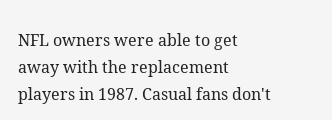NFL owners were able to get away with the replacement players in 1987. Casual fans don't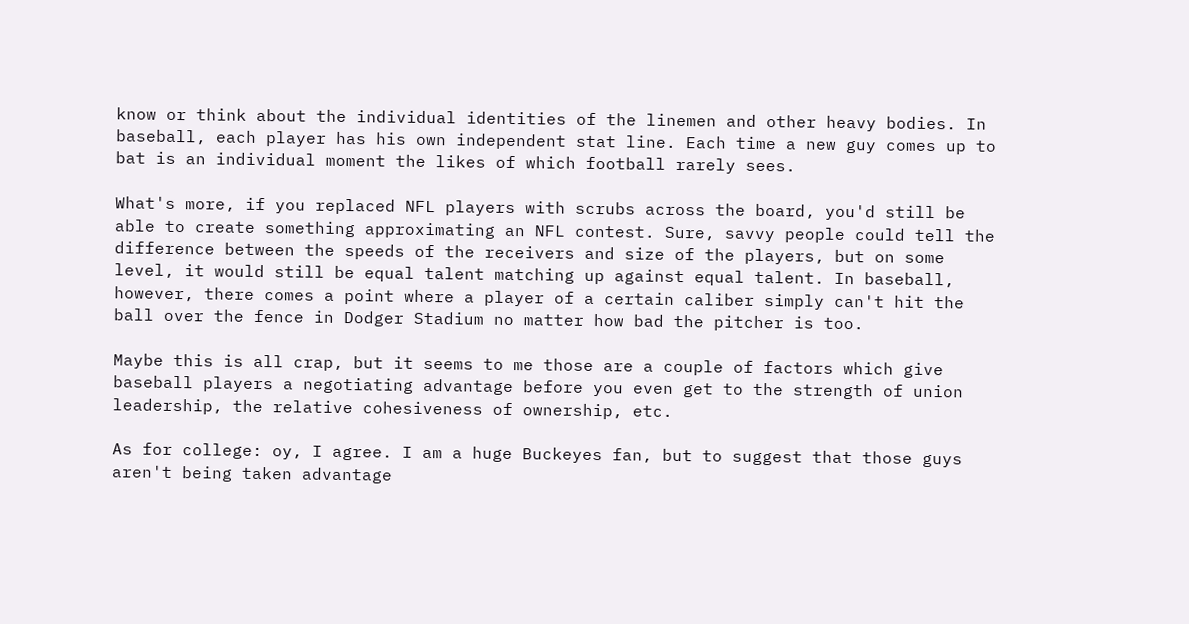know or think about the individual identities of the linemen and other heavy bodies. In baseball, each player has his own independent stat line. Each time a new guy comes up to bat is an individual moment the likes of which football rarely sees.

What's more, if you replaced NFL players with scrubs across the board, you'd still be able to create something approximating an NFL contest. Sure, savvy people could tell the difference between the speeds of the receivers and size of the players, but on some level, it would still be equal talent matching up against equal talent. In baseball, however, there comes a point where a player of a certain caliber simply can't hit the ball over the fence in Dodger Stadium no matter how bad the pitcher is too.

Maybe this is all crap, but it seems to me those are a couple of factors which give baseball players a negotiating advantage before you even get to the strength of union leadership, the relative cohesiveness of ownership, etc.

As for college: oy, I agree. I am a huge Buckeyes fan, but to suggest that those guys aren't being taken advantage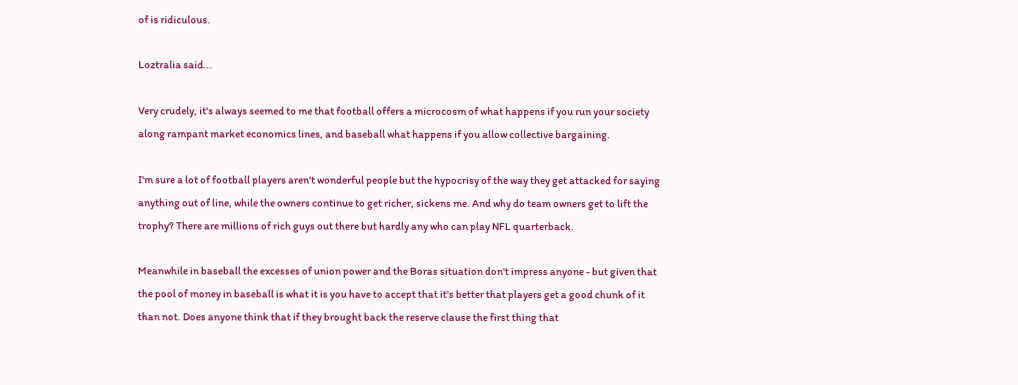of is ridiculous.

Loztralia said...

Very crudely, it's always seemed to me that football offers a microcosm of what happens if you run your society along rampant market economics lines, and baseball what happens if you allow collective bargaining.

I'm sure a lot of football players aren't wonderful people but the hypocrisy of the way they get attacked for saying anything out of line, while the owners continue to get richer, sickens me. And why do team owners get to lift the trophy? There are millions of rich guys out there but hardly any who can play NFL quarterback.

Meanwhile in baseball the excesses of union power and the Boras situation don't impress anyone - but given that the pool of money in baseball is what it is you have to accept that it's better that players get a good chunk of it than not. Does anyone think that if they brought back the reserve clause the first thing that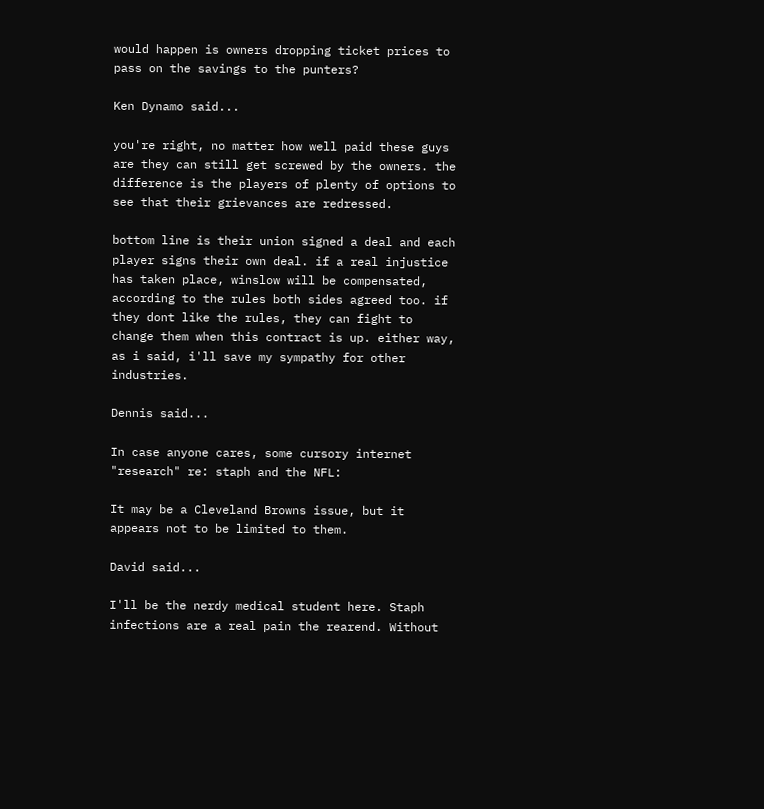would happen is owners dropping ticket prices to pass on the savings to the punters?

Ken Dynamo said...

you're right, no matter how well paid these guys are they can still get screwed by the owners. the difference is the players of plenty of options to see that their grievances are redressed.

bottom line is their union signed a deal and each player signs their own deal. if a real injustice has taken place, winslow will be compensated, according to the rules both sides agreed too. if they dont like the rules, they can fight to change them when this contract is up. either way, as i said, i'll save my sympathy for other industries.

Dennis said...

In case anyone cares, some cursory internet "research" re: staph and the NFL:

It may be a Cleveland Browns issue, but it appears not to be limited to them.

David said...

I'll be the nerdy medical student here. Staph infections are a real pain the rearend. Without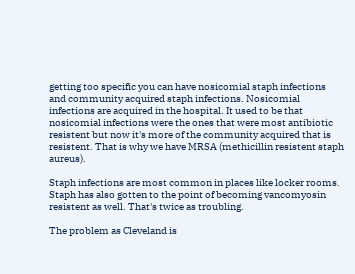getting too specific you can have nosicomial staph infections and community acquired staph infections. Nosicomial infections are acquired in the hospital. It used to be that nosicomial infections were the ones that were most antibiotic resistent but now it's more of the community acquired that is resistent. That is why we have MRSA (methicillin resistent staph aureus).

Staph infections are most common in places like locker rooms. Staph has also gotten to the point of becoming vancomyosin resistent as well. That's twice as troubling.

The problem as Cleveland is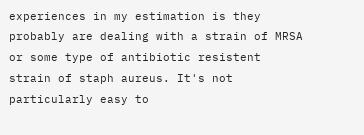experiences in my estimation is they probably are dealing with a strain of MRSA or some type of antibiotic resistent strain of staph aureus. It's not particularly easy to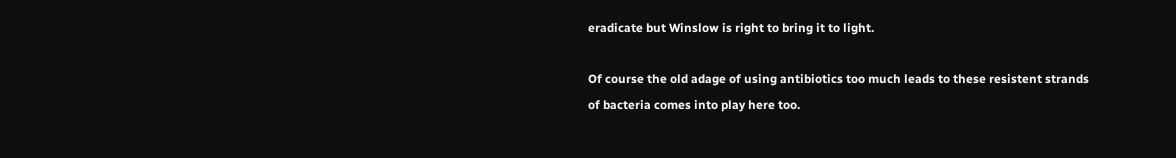eradicate but Winslow is right to bring it to light.

Of course the old adage of using antibiotics too much leads to these resistent strands of bacteria comes into play here too.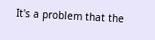It's a problem that the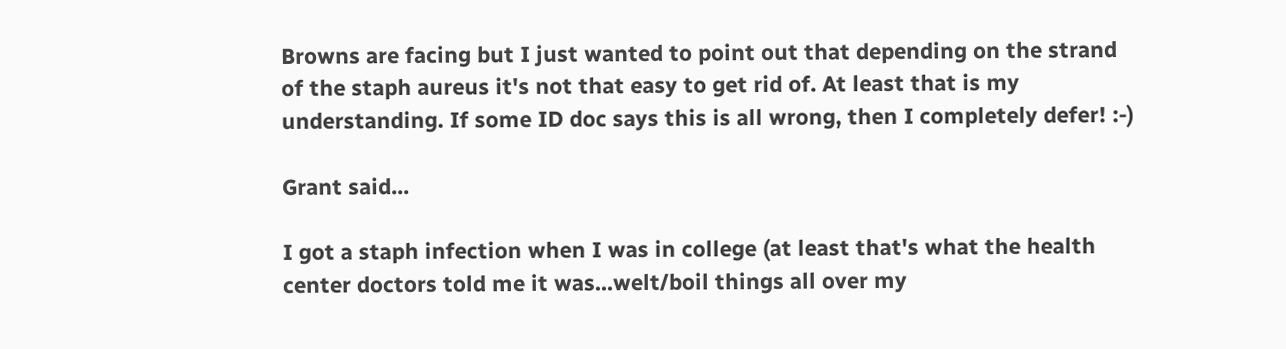Browns are facing but I just wanted to point out that depending on the strand of the staph aureus it's not that easy to get rid of. At least that is my understanding. If some ID doc says this is all wrong, then I completely defer! :-)

Grant said...

I got a staph infection when I was in college (at least that's what the health center doctors told me it was...welt/boil things all over my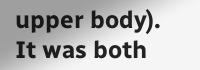upper body). It was both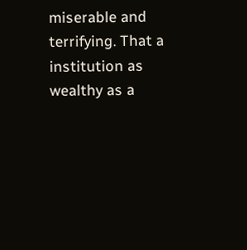miserable and terrifying. That a institution as wealthy as a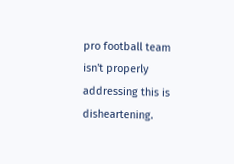pro football team isn't properly addressing this is disheartening.